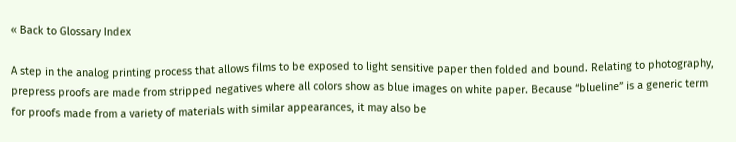« Back to Glossary Index

A step in the analog printing process that allows films to be exposed to light sensitive paper then folded and bound. Relating to photography, prepress proofs are made from stripped negatives where all colors show as blue images on white paper. Because “blueline” is a generic term for proofs made from a variety of materials with similar appearances, it may also be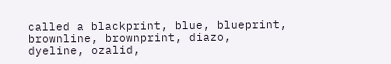called a blackprint, blue, blueprint, brownline, brownprint, diazo, dyeline, ozalid,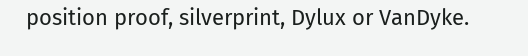position proof, silverprint, Dylux or VanDyke.